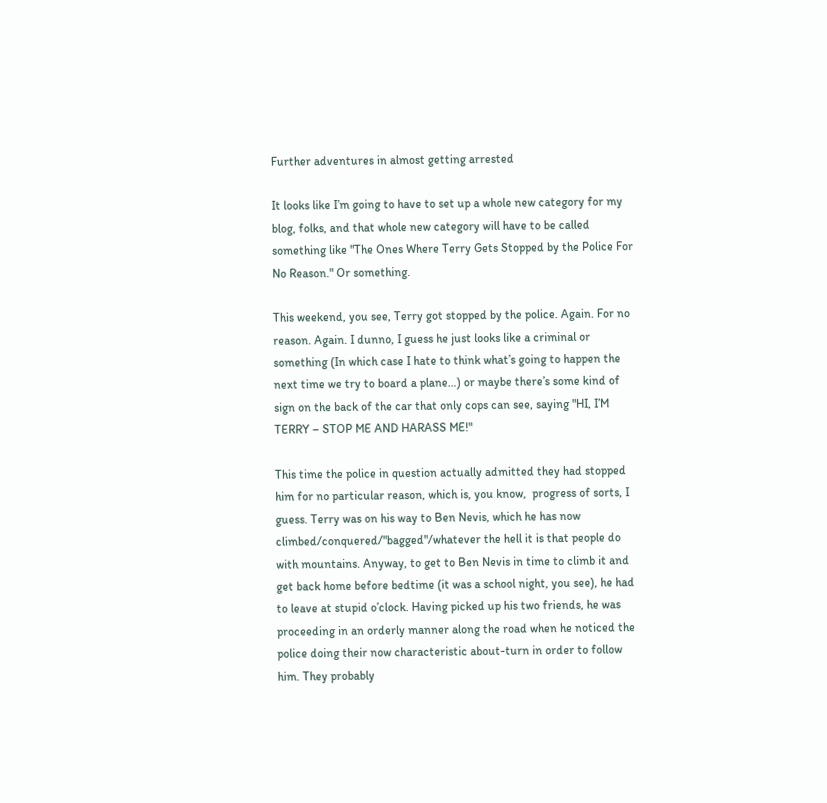Further adventures in almost getting arrested

It looks like I’m going to have to set up a whole new category for my blog, folks, and that whole new category will have to be called something like "The Ones Where Terry Gets Stopped by the Police For No Reason." Or something.

This weekend, you see, Terry got stopped by the police. Again. For no reason. Again. I dunno, I guess he just looks like a criminal or something (In which case I hate to think what’s going to happen the next time we try to board a plane…) or maybe there’s some kind of sign on the back of the car that only cops can see, saying "HI, I’M TERRY – STOP ME AND HARASS ME!"

This time the police in question actually admitted they had stopped him for no particular reason, which is, you know,  progress of sorts, I guess. Terry was on his way to Ben Nevis, which he has now climbed/conquered/"bagged"/whatever the hell it is that people do with mountains. Anyway, to get to Ben Nevis in time to climb it and get back home before bedtime (it was a school night, you see), he had to leave at stupid o’clock. Having picked up his two friends, he was proceeding in an orderly manner along the road when he noticed the police doing their now characteristic about-turn in order to follow him. They probably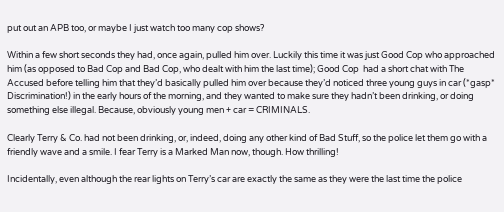put out an APB too, or maybe I just watch too many cop shows?

Within a few short seconds they had, once again, pulled him over. Luckily this time it was just Good Cop who approached him (as opposed to Bad Cop and Bad Cop, who dealt with him the last time); Good Cop  had a short chat with The Accused before telling him that they’d basically pulled him over because they’d noticed three young guys in car (*gasp* Discrimination!) in the early hours of the morning, and they wanted to make sure they hadn’t been drinking, or doing something else illegal. Because, obviously young men + car = CRIMINALS.

Clearly Terry & Co. had not been drinking, or, indeed, doing any other kind of Bad Stuff, so the police let them go with a friendly wave and a smile. I fear Terry is a Marked Man now, though. How thrilling!

Incidentally, even although the rear lights on Terry’s car are exactly the same as they were the last time the police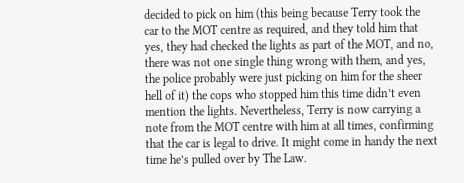decided to pick on him (this being because Terry took the car to the MOT centre as required, and they told him that yes, they had checked the lights as part of the MOT, and no, there was not one single thing wrong with them, and yes, the police probably were just picking on him for the sheer hell of it) the cops who stopped him this time didn’t even mention the lights. Nevertheless, Terry is now carrying a note from the MOT centre with him at all times, confirming that the car is legal to drive. It might come in handy the next time he’s pulled over by The Law.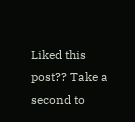Liked this post?? Take a second to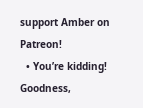support Amber on Patreon!
  • You’re kidding! Goodness,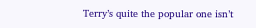Terry’s quite the popular one isn’t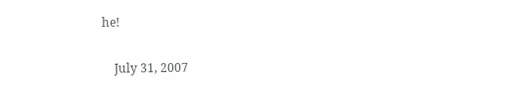he!

    July 31, 2007